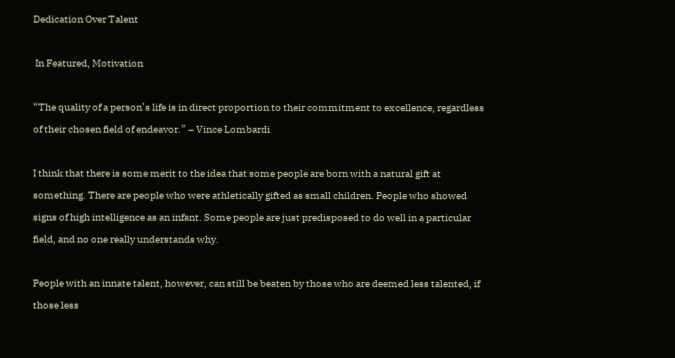Dedication Over Talent

 In Featured, Motivation

“The quality of a person’s life is in direct proportion to their commitment to excellence, regardless of their chosen field of endeavor.” – Vince Lombardi

I think that there is some merit to the idea that some people are born with a natural gift at something. There are people who were athletically gifted as small children. People who showed signs of high intelligence as an infant. Some people are just predisposed to do well in a particular field, and no one really understands why.

People with an innate talent, however, can still be beaten by those who are deemed less talented, if those less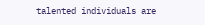talented individuals are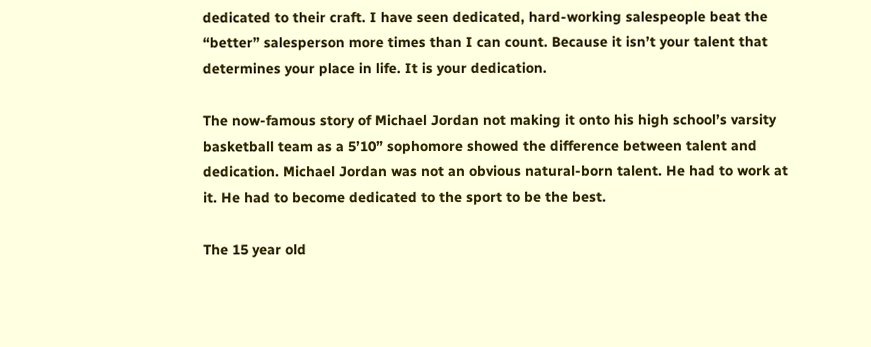dedicated to their craft. I have seen dedicated, hard-working salespeople beat the “better” salesperson more times than I can count. Because it isn’t your talent that determines your place in life. It is your dedication.

The now-famous story of Michael Jordan not making it onto his high school’s varsity basketball team as a 5’10” sophomore showed the difference between talent and dedication. Michael Jordan was not an obvious natural-born talent. He had to work at it. He had to become dedicated to the sport to be the best.

The 15 year old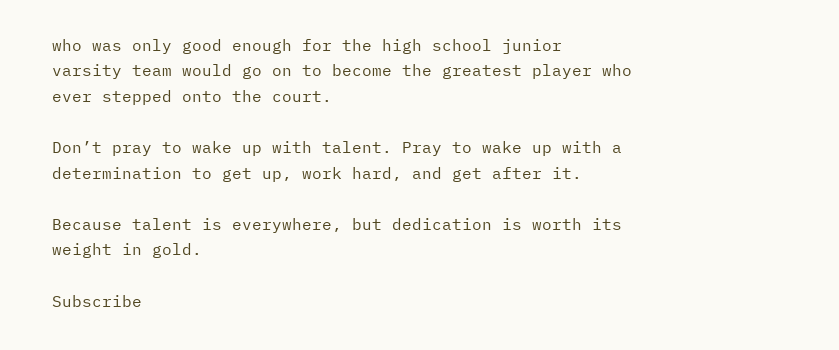who was only good enough for the high school junior varsity team would go on to become the greatest player who ever stepped onto the court.

Don’t pray to wake up with talent. Pray to wake up with a determination to get up, work hard, and get after it.

Because talent is everywhere, but dedication is worth its weight in gold.

Subscribe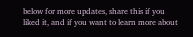below for more updates, share this if you liked it, and if you want to learn more about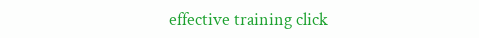effective training click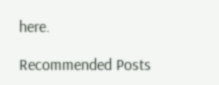here.

Recommended Posts